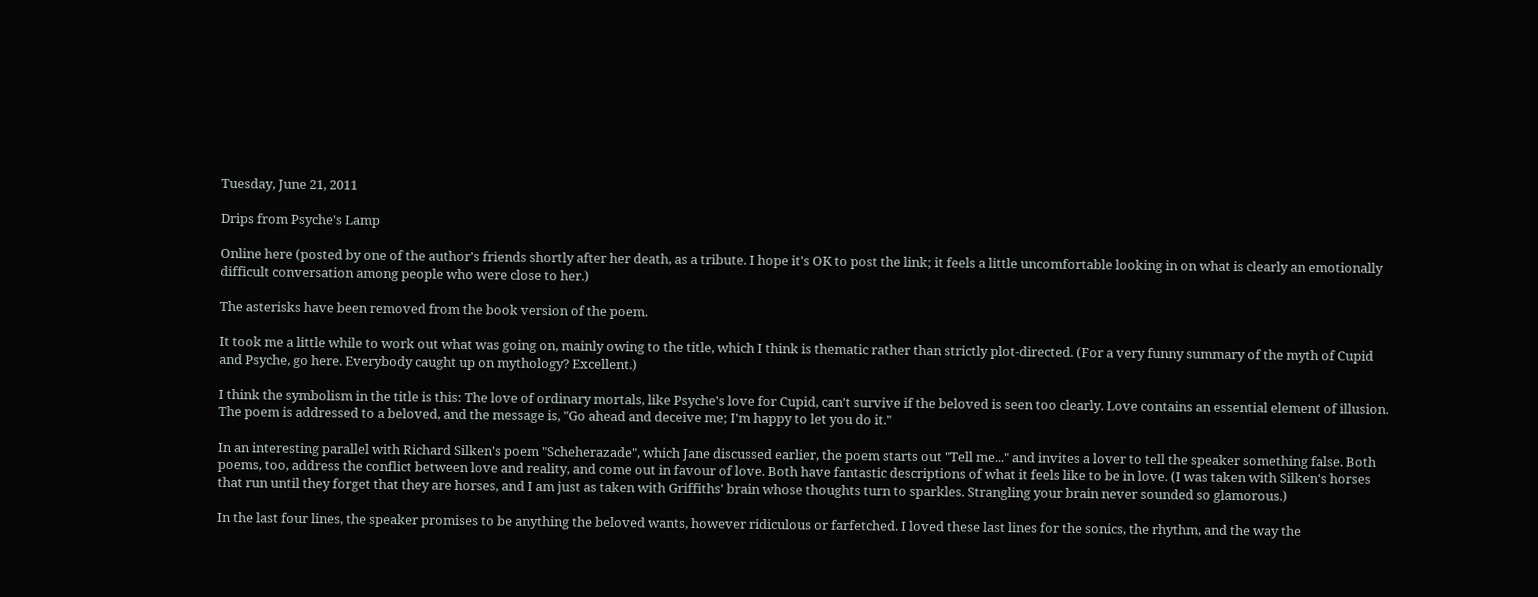Tuesday, June 21, 2011

Drips from Psyche's Lamp

Online here (posted by one of the author's friends shortly after her death, as a tribute. I hope it's OK to post the link; it feels a little uncomfortable looking in on what is clearly an emotionally difficult conversation among people who were close to her.)

The asterisks have been removed from the book version of the poem.

It took me a little while to work out what was going on, mainly owing to the title, which I think is thematic rather than strictly plot-directed. (For a very funny summary of the myth of Cupid and Psyche, go here. Everybody caught up on mythology? Excellent.)

I think the symbolism in the title is this: The love of ordinary mortals, like Psyche's love for Cupid, can't survive if the beloved is seen too clearly. Love contains an essential element of illusion. The poem is addressed to a beloved, and the message is, "Go ahead and deceive me; I'm happy to let you do it."

In an interesting parallel with Richard Silken's poem "Scheherazade", which Jane discussed earlier, the poem starts out "Tell me..." and invites a lover to tell the speaker something false. Both poems, too, address the conflict between love and reality, and come out in favour of love. Both have fantastic descriptions of what it feels like to be in love. (I was taken with Silken's horses that run until they forget that they are horses, and I am just as taken with Griffiths' brain whose thoughts turn to sparkles. Strangling your brain never sounded so glamorous.)

In the last four lines, the speaker promises to be anything the beloved wants, however ridiculous or farfetched. I loved these last lines for the sonics, the rhythm, and the way the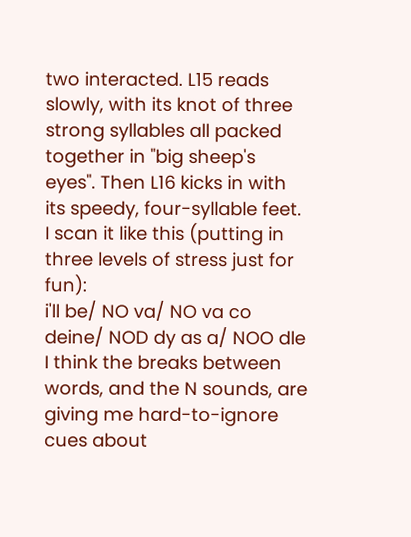two interacted. L15 reads slowly, with its knot of three strong syllables all packed together in "big sheep's eyes". Then L16 kicks in with its speedy, four-syllable feet. I scan it like this (putting in three levels of stress just for fun):
i'll be/ NO va/ NO va co deine/ NOD dy as a/ NOO dle
I think the breaks between words, and the N sounds, are giving me hard-to-ignore cues about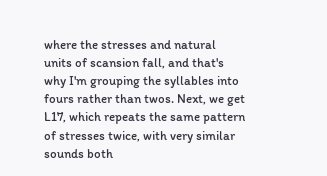where the stresses and natural units of scansion fall, and that's why I'm grouping the syllables into fours rather than twos. Next, we get L17, which repeats the same pattern of stresses twice, with very similar sounds both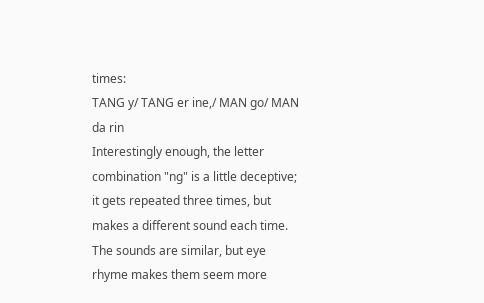times:
TANG y/ TANG er ine,/ MAN go/ MAN da rin
Interestingly enough, the letter combination "ng" is a little deceptive; it gets repeated three times, but makes a different sound each time. The sounds are similar, but eye rhyme makes them seem more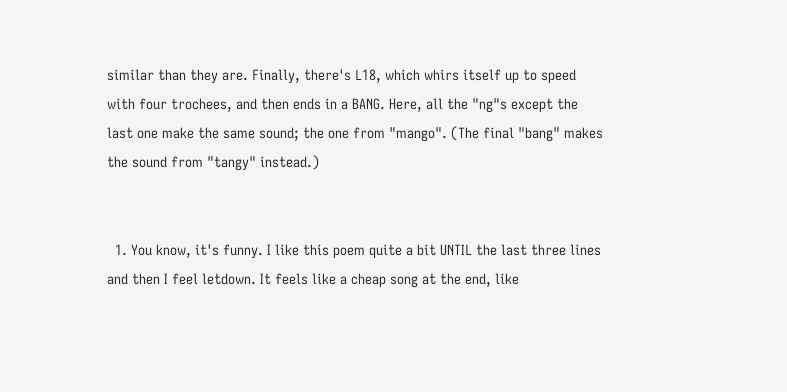similar than they are. Finally, there's L18, which whirs itself up to speed with four trochees, and then ends in a BANG. Here, all the "ng"s except the last one make the same sound; the one from "mango". (The final "bang" makes the sound from "tangy" instead.)


  1. You know, it's funny. I like this poem quite a bit UNTIL the last three lines and then I feel letdown. It feels like a cheap song at the end, like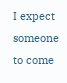I expect someone to come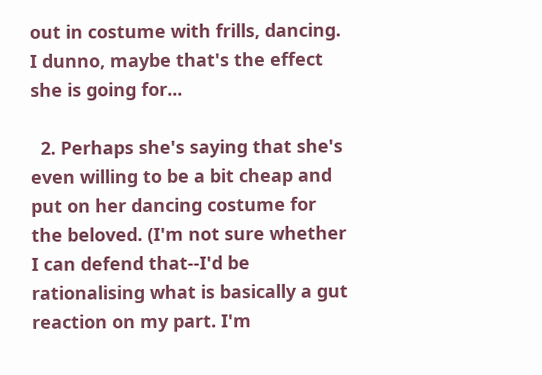out in costume with frills, dancing. I dunno, maybe that's the effect she is going for...

  2. Perhaps she's saying that she's even willing to be a bit cheap and put on her dancing costume for the beloved. (I'm not sure whether I can defend that--I'd be rationalising what is basically a gut reaction on my part. I'm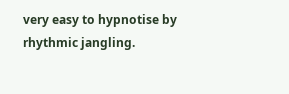very easy to hypnotise by rhythmic jangling.